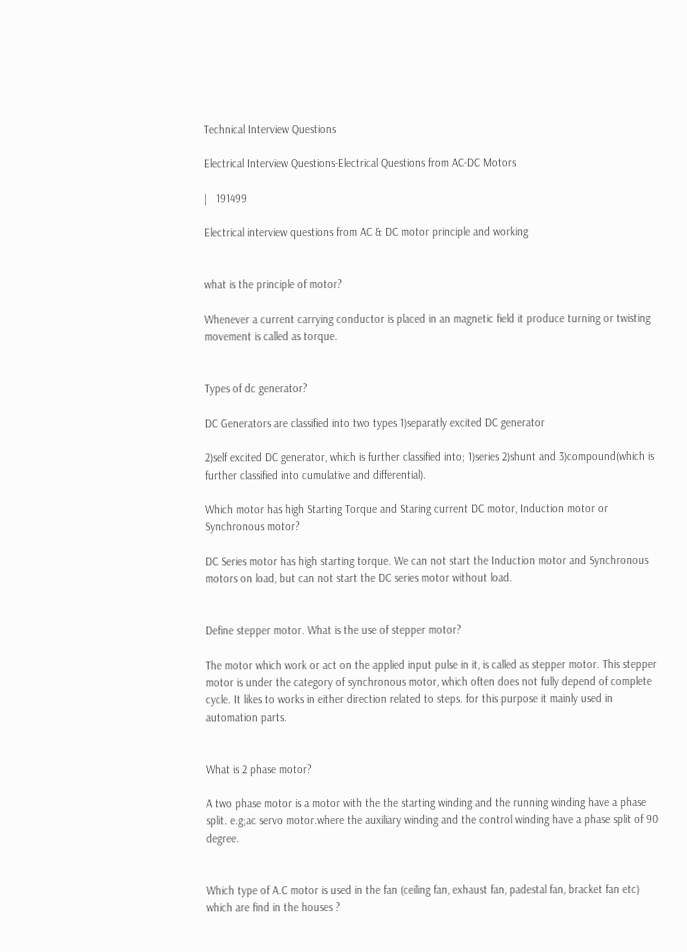Technical Interview Questions

Electrical Interview Questions-Electrical Questions from AC-DC Motors

|   191499

Electrical interview questions from AC & DC motor principle and working


what is the principle of motor?

Whenever a current carrying conductor is placed in an magnetic field it produce turning or twisting movement is called as torque.


Types of dc generator?

DC Generators are classified into two types 1)separatly excited DC generator

2)self excited DC generator, which is further classified into; 1)series 2)shunt and 3)compound(which is further classified into cumulative and differential).

Which motor has high Starting Torque and Staring current DC motor, Induction motor or Synchronous motor?

DC Series motor has high starting torque. We can not start the Induction motor and Synchronous motors on load, but can not start the DC series motor without load.


Define stepper motor. What is the use of stepper motor?

The motor which work or act on the applied input pulse in it, is called as stepper motor. This stepper motor is under the category of synchronous motor, which often does not fully depend of complete cycle. It likes to works in either direction related to steps. for this purpose it mainly used in automation parts.


What is 2 phase motor?

A two phase motor is a motor with the the starting winding and the running winding have a phase split. e.g;ac servo motor.where the auxiliary winding and the control winding have a phase split of 90 degree.


Which type of A.C motor is used in the fan (ceiling fan, exhaust fan, padestal fan, bracket fan etc) which are find in the houses ?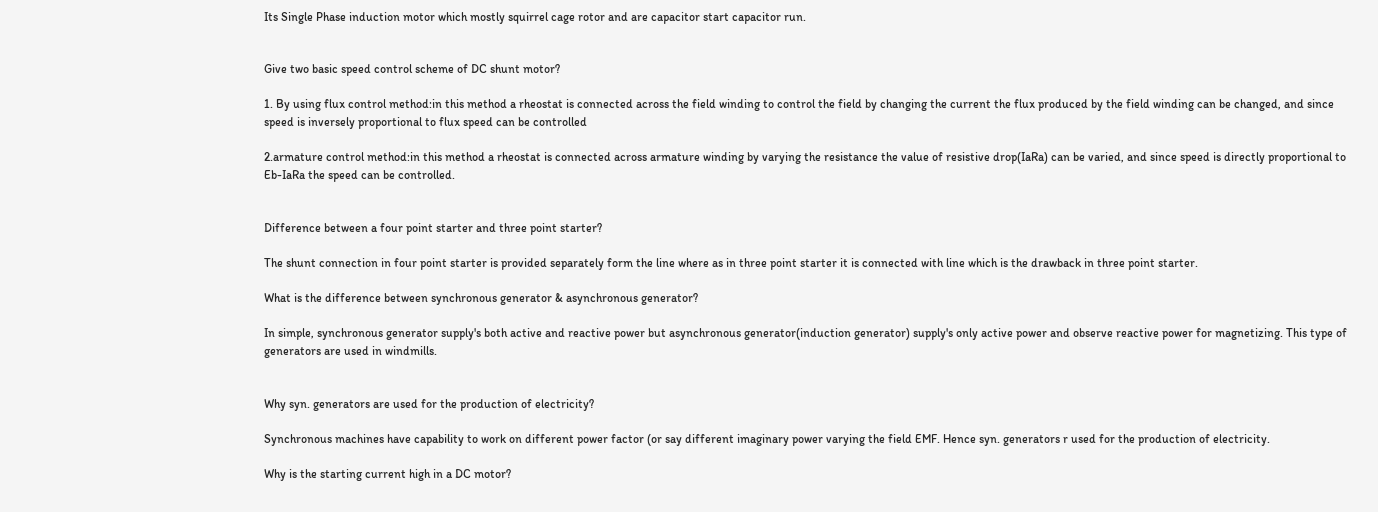Its Single Phase induction motor which mostly squirrel cage rotor and are capacitor start capacitor run.


Give two basic speed control scheme of DC shunt motor?

1. By using flux control method:in this method a rheostat is connected across the field winding to control the field by changing the current the flux produced by the field winding can be changed, and since speed is inversely proportional to flux speed can be controlled

2.armature control method:in this method a rheostat is connected across armature winding by varying the resistance the value of resistive drop(IaRa) can be varied, and since speed is directly proportional to Eb-IaRa the speed can be controlled.


Difference between a four point starter and three point starter?

The shunt connection in four point starter is provided separately form the line where as in three point starter it is connected with line which is the drawback in three point starter.

What is the difference between synchronous generator & asynchronous generator?

In simple, synchronous generator supply's both active and reactive power but asynchronous generator(induction generator) supply's only active power and observe reactive power for magnetizing. This type of generators are used in windmills.


Why syn. generators are used for the production of electricity?

Synchronous machines have capability to work on different power factor (or say different imaginary power varying the field EMF. Hence syn. generators r used for the production of electricity.

Why is the starting current high in a DC motor?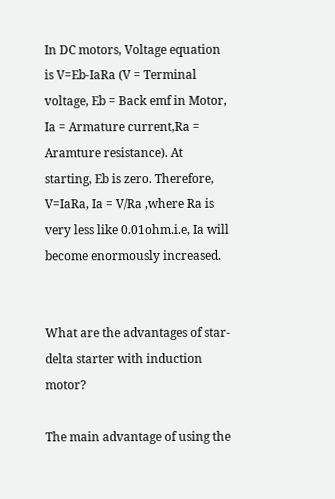In DC motors, Voltage equation is V=Eb-IaRa (V = Terminal voltage, Eb = Back emf in Motor, Ia = Armature current,Ra = Aramture resistance). At starting, Eb is zero. Therefore, V=IaRa, Ia = V/Ra ,where Ra is very less like 0.01ohm.i.e, Ia will become enormously increased.


What are the advantages of star-delta starter with induction motor?

The main advantage of using the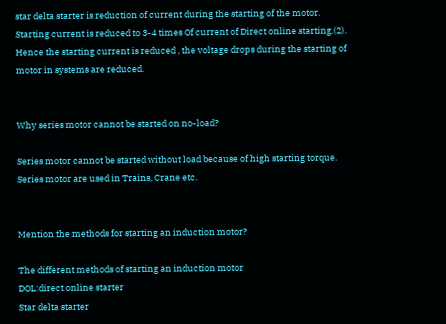star delta starter is reduction of current during the starting of the motor. Starting current is reduced to 3-4 times Of current of Direct online starting.(2). Hence the starting current is reduced , the voltage drops during the starting of motor in systems are reduced.


Why series motor cannot be started on no-load?

Series motor cannot be started without load because of high starting torque. Series motor are used in Trains, Crane etc.


Mention the methods for starting an induction motor?

The different methods of starting an induction motor
DOL:direct online starter
Star delta starter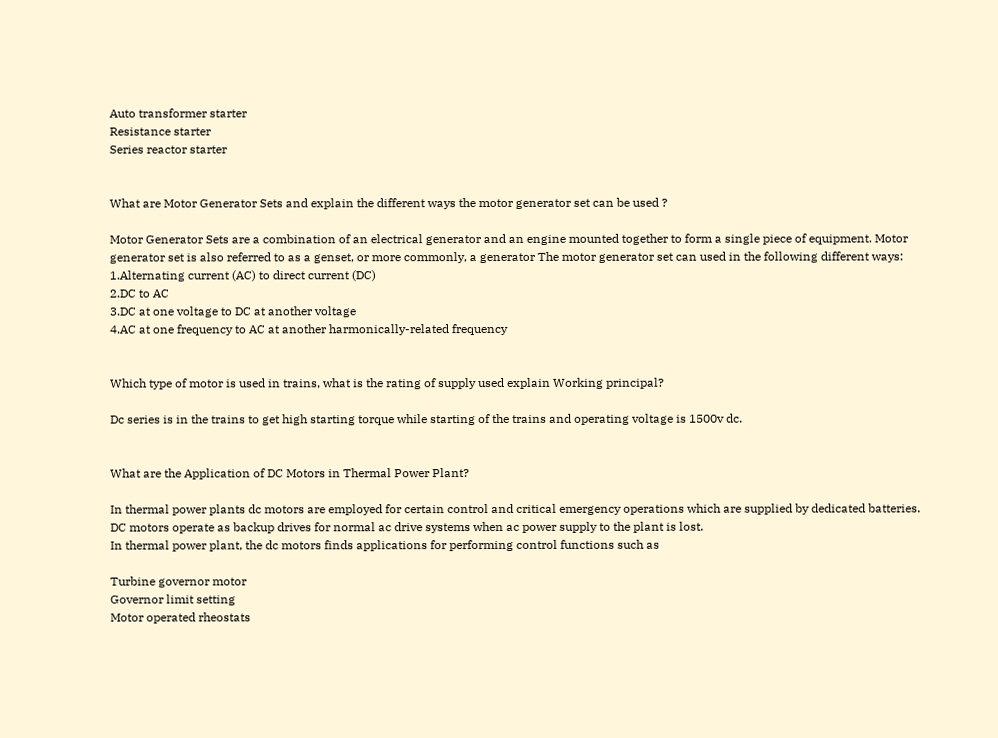Auto transformer starter
Resistance starter
Series reactor starter


What are Motor Generator Sets and explain the different ways the motor generator set can be used ?

Motor Generator Sets are a combination of an electrical generator and an engine mounted together to form a single piece of equipment. Motor generator set is also referred to as a genset, or more commonly, a generator The motor generator set can used in the following different ways:
1.Alternating current (AC) to direct current (DC)
2.DC to AC
3.DC at one voltage to DC at another voltage
4.AC at one frequency to AC at another harmonically-related frequency


Which type of motor is used in trains, what is the rating of supply used explain Working principal?

Dc series is in the trains to get high starting torque while starting of the trains and operating voltage is 1500v dc.


What are the Application of DC Motors in Thermal Power Plant?

In thermal power plants dc motors are employed for certain control and critical emergency operations which are supplied by dedicated batteries. DC motors operate as backup drives for normal ac drive systems when ac power supply to the plant is lost.
In thermal power plant, the dc motors finds applications for performing control functions such as

Turbine governor motor
Governor limit setting
Motor operated rheostats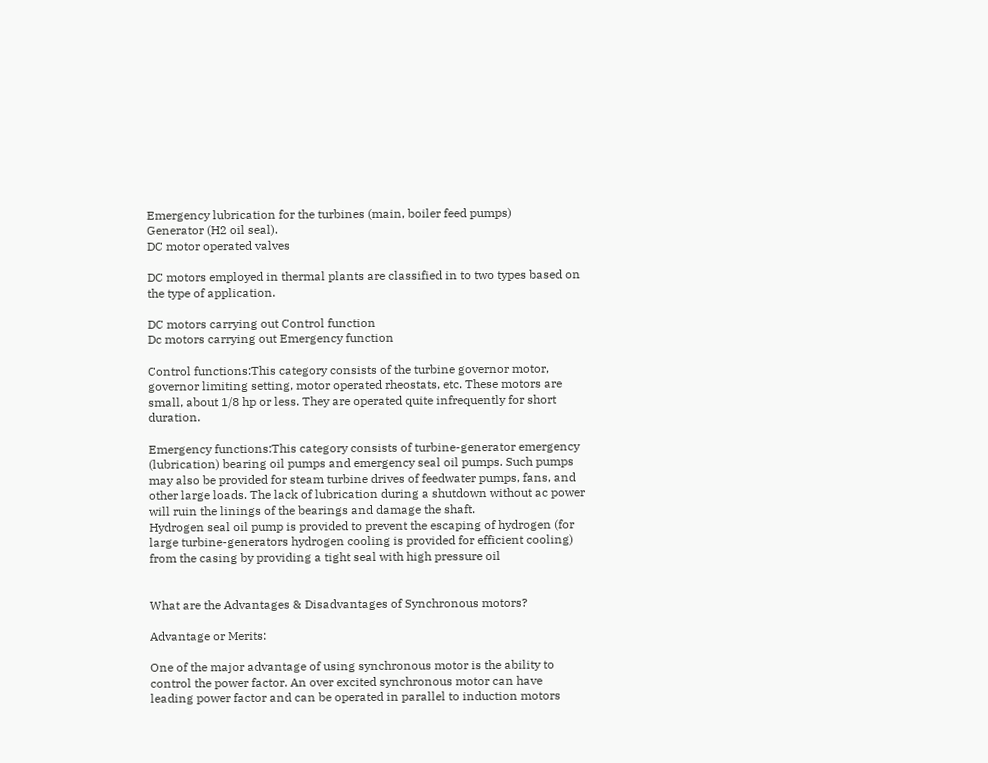Emergency lubrication for the turbines (main, boiler feed pumps)
Generator (H2 oil seal).
DC motor operated valves

DC motors employed in thermal plants are classified in to two types based on the type of application.

DC motors carrying out Control function
Dc motors carrying out Emergency function

Control functions:This category consists of the turbine governor motor, governor limiting setting, motor operated rheostats, etc. These motors are small, about 1/8 hp or less. They are operated quite infrequently for short duration.

Emergency functions:This category consists of turbine-generator emergency (lubrication) bearing oil pumps and emergency seal oil pumps. Such pumps may also be provided for steam turbine drives of feedwater pumps, fans, and other large loads. The lack of lubrication during a shutdown without ac power will ruin the linings of the bearings and damage the shaft.
Hydrogen seal oil pump is provided to prevent the escaping of hydrogen (for large turbine-generators hydrogen cooling is provided for efficient cooling) from the casing by providing a tight seal with high pressure oil


What are the Advantages & Disadvantages of Synchronous motors?

Advantage or Merits:

One of the major advantage of using synchronous motor is the ability to control the power factor. An over excited synchronous motor can have leading power factor and can be operated in parallel to induction motors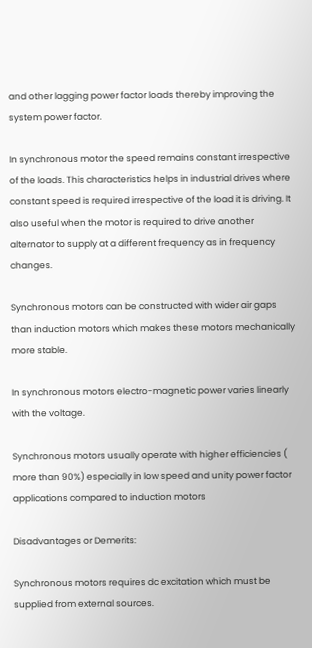and other lagging power factor loads thereby improving the system power factor.

In synchronous motor the speed remains constant irrespective of the loads. This characteristics helps in industrial drives where constant speed is required irrespective of the load it is driving. It also useful when the motor is required to drive another alternator to supply at a different frequency as in frequency changes.

Synchronous motors can be constructed with wider air gaps than induction motors which makes these motors mechanically more stable.

In synchronous motors electro-magnetic power varies linearly with the voltage.

Synchronous motors usually operate with higher efficiencies ( more than 90%) especially in low speed and unity power factor applications compared to induction motors

Disadvantages or Demerits:

Synchronous motors requires dc excitation which must be supplied from external sources.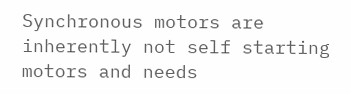Synchronous motors are inherently not self starting motors and needs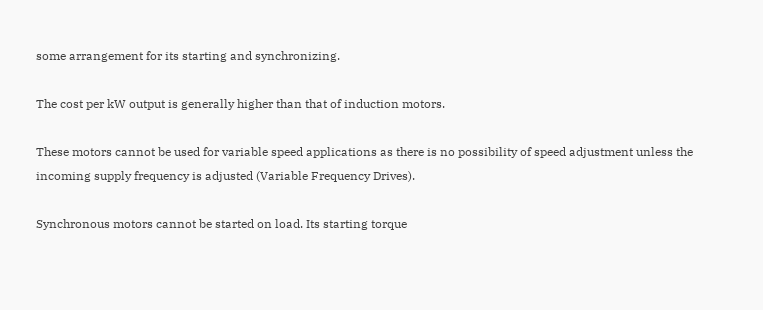some arrangement for its starting and synchronizing.

The cost per kW output is generally higher than that of induction motors.

These motors cannot be used for variable speed applications as there is no possibility of speed adjustment unless the incoming supply frequency is adjusted (Variable Frequency Drives).

Synchronous motors cannot be started on load. Its starting torque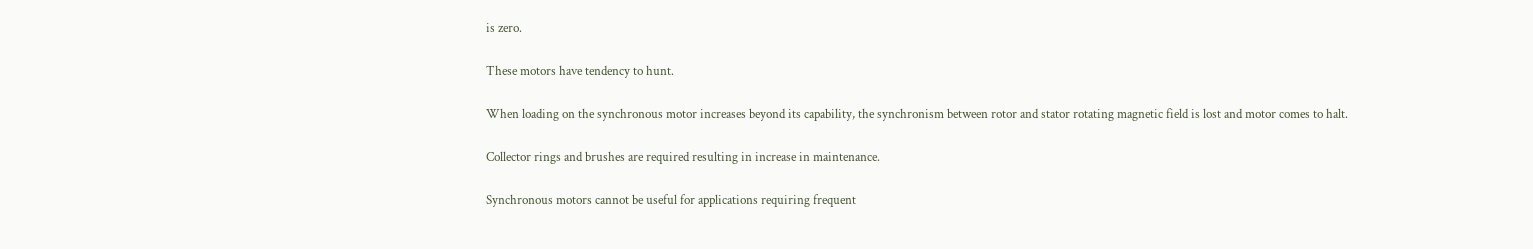is zero.

These motors have tendency to hunt.

When loading on the synchronous motor increases beyond its capability, the synchronism between rotor and stator rotating magnetic field is lost and motor comes to halt.

Collector rings and brushes are required resulting in increase in maintenance.

Synchronous motors cannot be useful for applications requiring frequent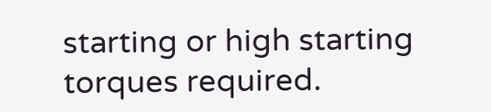starting or high starting torques required.